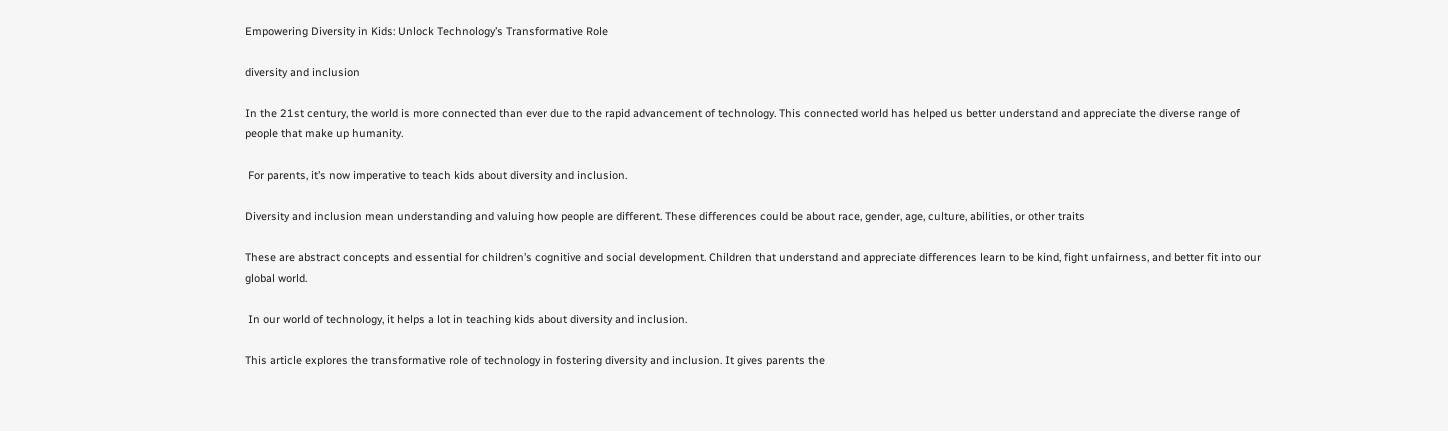Empowering Diversity in Kids: Unlock Technology’s Transformative Role

diversity and inclusion

In the 21st century, the world is more connected than ever due to the rapid advancement of technology. This connected world has helped us better understand and appreciate the diverse range of people that make up humanity.

 For parents, it’s now imperative to teach kids about diversity and inclusion.

Diversity and inclusion mean understanding and valuing how people are different. These differences could be about race, gender, age, culture, abilities, or other traits

These are abstract concepts and essential for children’s cognitive and social development. Children that understand and appreciate differences learn to be kind, fight unfairness, and better fit into our global world.

 In our world of technology, it helps a lot in teaching kids about diversity and inclusion.

This article explores the transformative role of technology in fostering diversity and inclusion. It gives parents the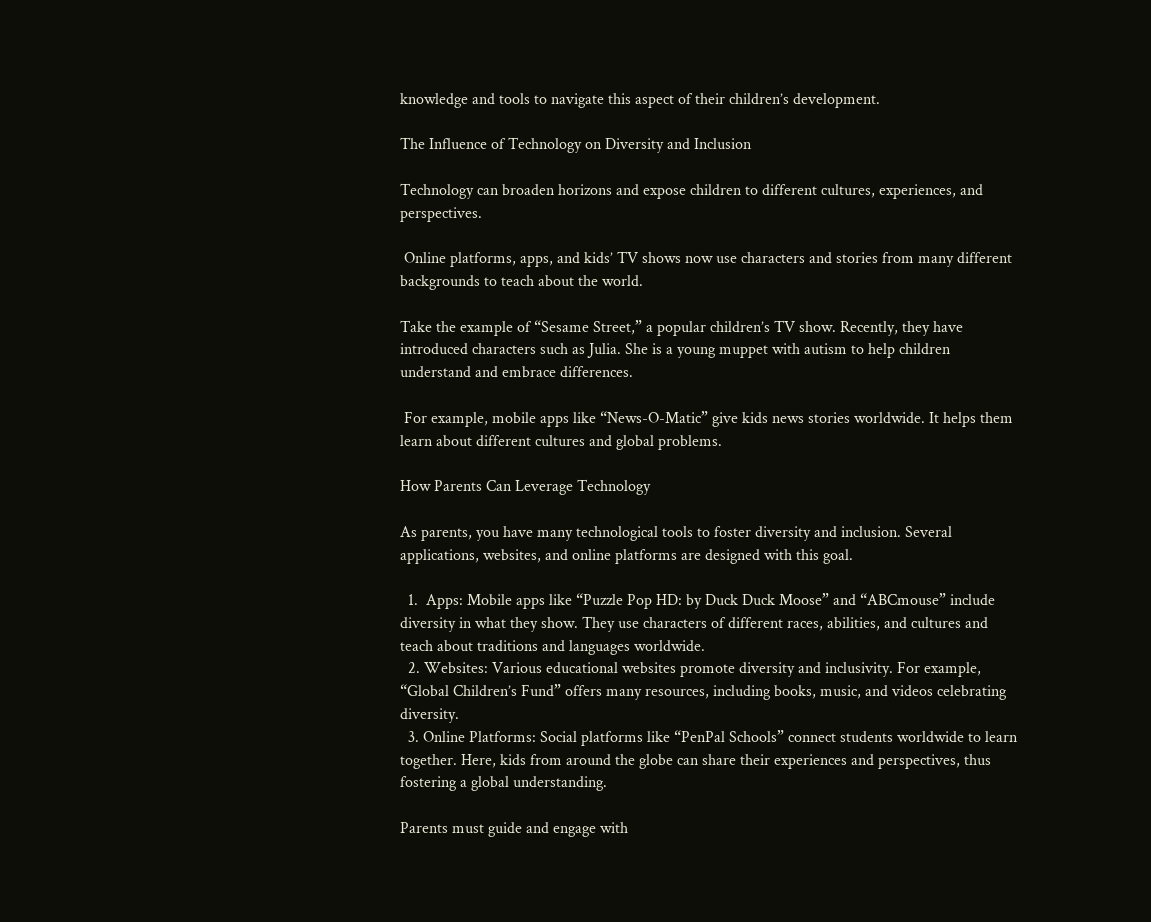knowledge and tools to navigate this aspect of their children’s development.

The Influence of Technology on Diversity and Inclusion

Technology can broaden horizons and expose children to different cultures, experiences, and perspectives.

 Online platforms, apps, and kids’ TV shows now use characters and stories from many different backgrounds to teach about the world.

Take the example of “Sesame Street,” a popular children’s TV show. Recently, they have introduced characters such as Julia. She is a young muppet with autism to help children understand and embrace differences.

 For example, mobile apps like “News-O-Matic” give kids news stories worldwide. It helps them learn about different cultures and global problems.

How Parents Can Leverage Technology

As parents, you have many technological tools to foster diversity and inclusion. Several applications, websites, and online platforms are designed with this goal.

  1.  Apps: Mobile apps like “Puzzle Pop HD: by Duck Duck Moose” and “ABCmouse” include diversity in what they show. They use characters of different races, abilities, and cultures and teach about traditions and languages worldwide.
  2. Websites: Various educational websites promote diversity and inclusivity. For example, “Global Children’s Fund” offers many resources, including books, music, and videos celebrating diversity.
  3. Online Platforms: Social platforms like “PenPal Schools” connect students worldwide to learn together. Here, kids from around the globe can share their experiences and perspectives, thus fostering a global understanding.

Parents must guide and engage with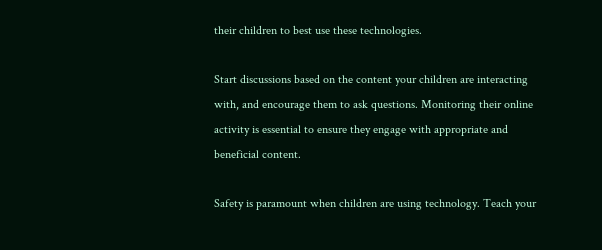their children to best use these technologies.

Start discussions based on the content your children are interacting with, and encourage them to ask questions. Monitoring their online activity is essential to ensure they engage with appropriate and beneficial content.

Safety is paramount when children are using technology. Teach your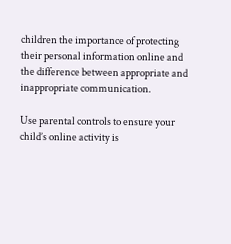children the importance of protecting their personal information online and the difference between appropriate and inappropriate communication.

Use parental controls to ensure your child’s online activity is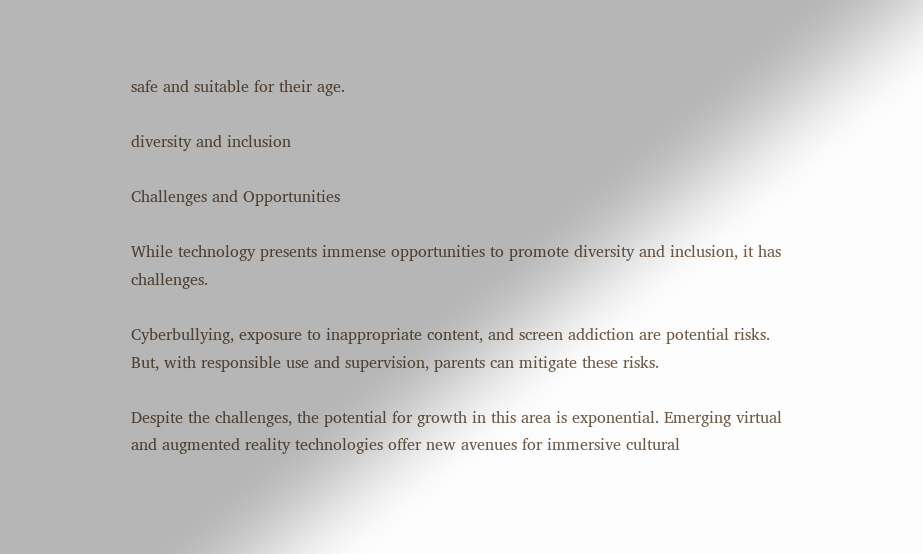safe and suitable for their age.

diversity and inclusion

Challenges and Opportunities

While technology presents immense opportunities to promote diversity and inclusion, it has challenges.

Cyberbullying, exposure to inappropriate content, and screen addiction are potential risks. But, with responsible use and supervision, parents can mitigate these risks.

Despite the challenges, the potential for growth in this area is exponential. Emerging virtual and augmented reality technologies offer new avenues for immersive cultural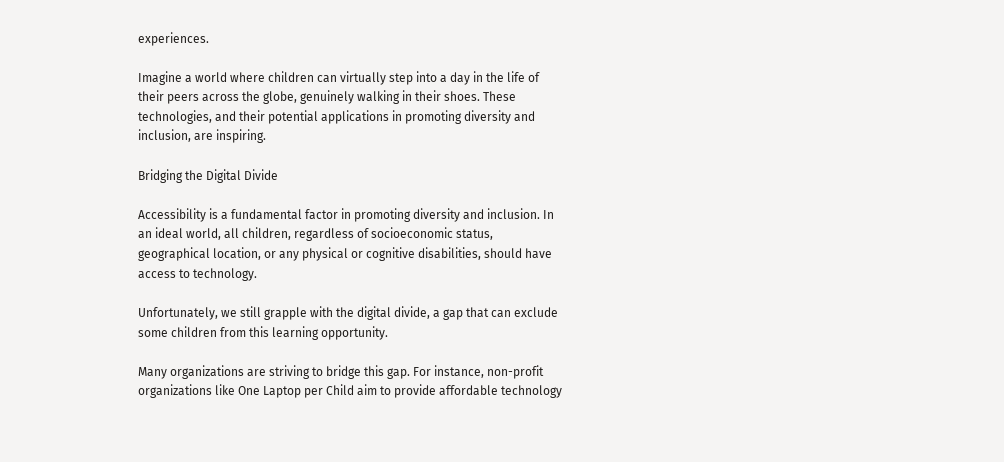experiences.

Imagine a world where children can virtually step into a day in the life of their peers across the globe, genuinely walking in their shoes. These technologies, and their potential applications in promoting diversity and inclusion, are inspiring.

Bridging the Digital Divide

Accessibility is a fundamental factor in promoting diversity and inclusion. In an ideal world, all children, regardless of socioeconomic status, geographical location, or any physical or cognitive disabilities, should have access to technology.

Unfortunately, we still grapple with the digital divide, a gap that can exclude some children from this learning opportunity.

Many organizations are striving to bridge this gap. For instance, non-profit organizations like One Laptop per Child aim to provide affordable technology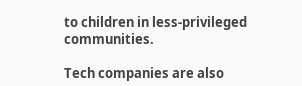to children in less-privileged communities.

Tech companies are also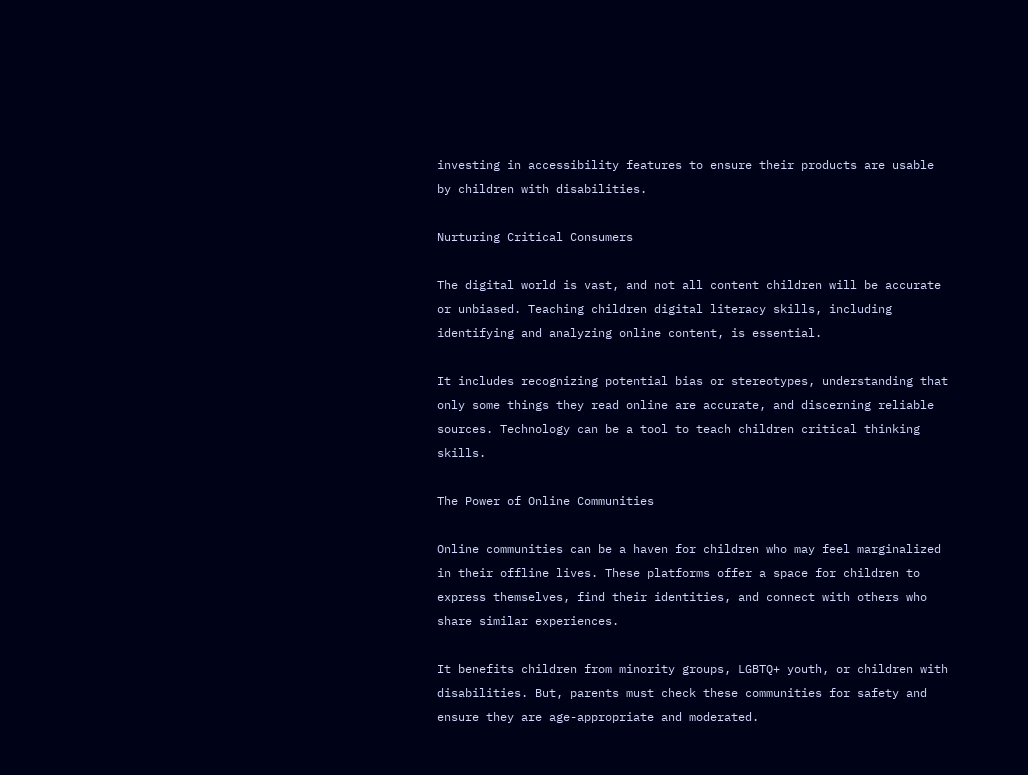investing in accessibility features to ensure their products are usable by children with disabilities.

Nurturing Critical Consumers

The digital world is vast, and not all content children will be accurate or unbiased. Teaching children digital literacy skills, including identifying and analyzing online content, is essential.

It includes recognizing potential bias or stereotypes, understanding that only some things they read online are accurate, and discerning reliable sources. Technology can be a tool to teach children critical thinking skills.

The Power of Online Communities

Online communities can be a haven for children who may feel marginalized in their offline lives. These platforms offer a space for children to express themselves, find their identities, and connect with others who share similar experiences.

It benefits children from minority groups, LGBTQ+ youth, or children with disabilities. But, parents must check these communities for safety and ensure they are age-appropriate and moderated.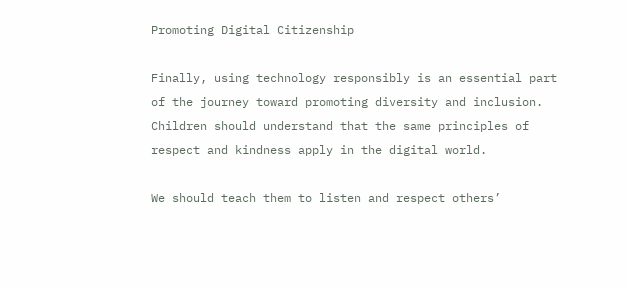Promoting Digital Citizenship

Finally, using technology responsibly is an essential part of the journey toward promoting diversity and inclusion. Children should understand that the same principles of respect and kindness apply in the digital world.

We should teach them to listen and respect others’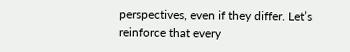perspectives, even if they differ. Let’s reinforce that every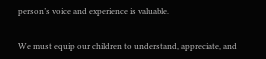person’s voice and experience is valuable.


We must equip our children to understand, appreciate, and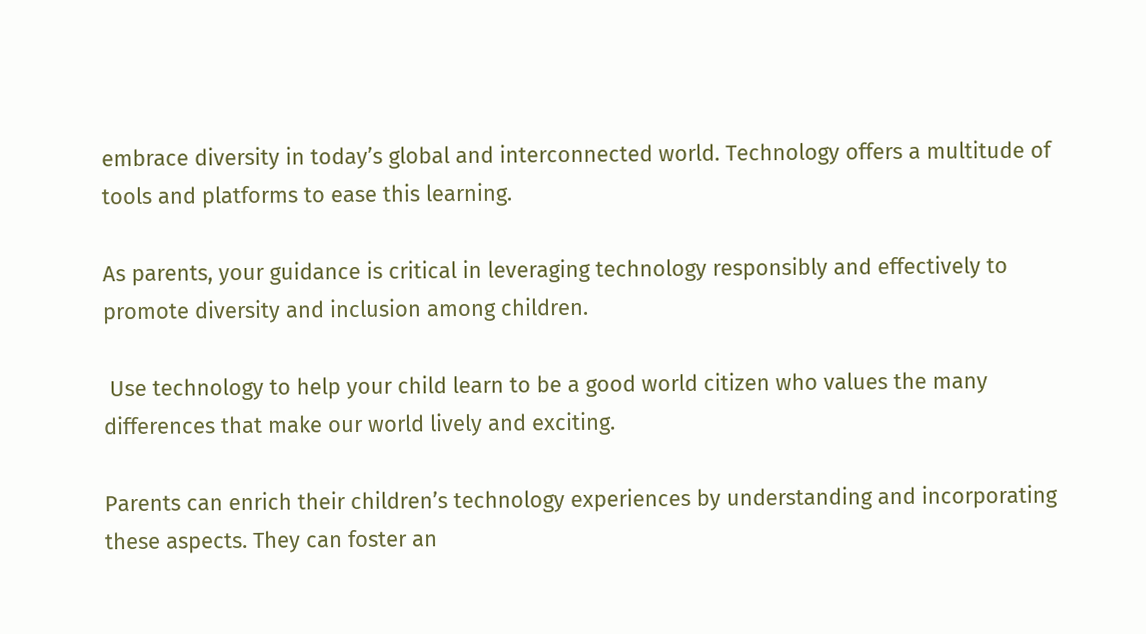embrace diversity in today’s global and interconnected world. Technology offers a multitude of tools and platforms to ease this learning.

As parents, your guidance is critical in leveraging technology responsibly and effectively to promote diversity and inclusion among children.

 Use technology to help your child learn to be a good world citizen who values the many differences that make our world lively and exciting.

Parents can enrich their children’s technology experiences by understanding and incorporating these aspects. They can foster an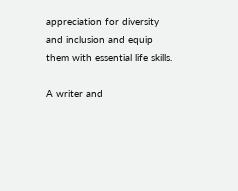appreciation for diversity and inclusion and equip them with essential life skills.

A writer and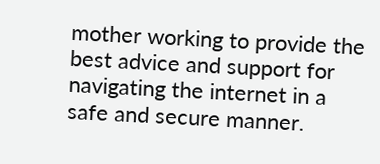mother working to provide the best advice and support for navigating the internet in a safe and secure manner.